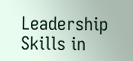Leadership Skills in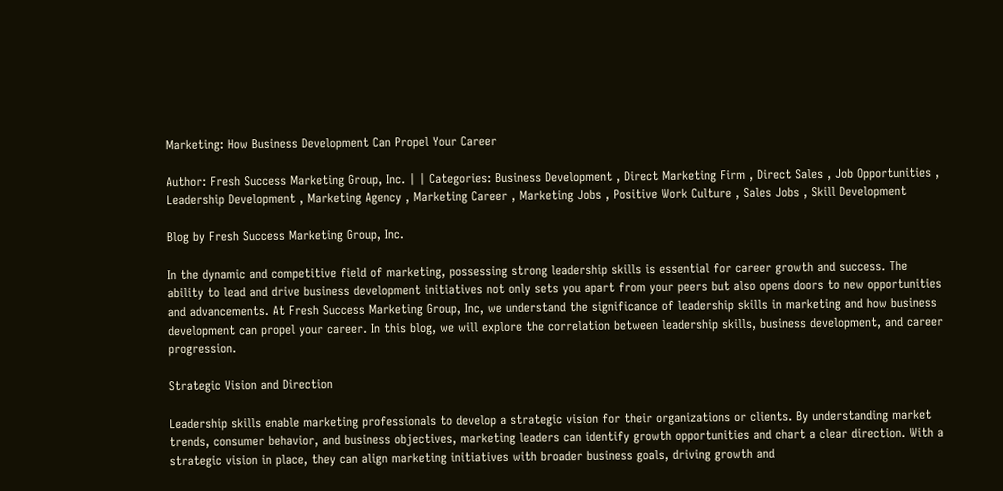Marketing: How Business Development Can Propel Your Career

Author: Fresh Success Marketing Group, Inc. | | Categories: Business Development , Direct Marketing Firm , Direct Sales , Job Opportunities , Leadership Development , Marketing Agency , Marketing Career , Marketing Jobs , Positive Work Culture , Sales Jobs , Skill Development

Blog by Fresh Success Marketing Group, Inc.

In the dynamic and competitive field of marketing, possessing strong leadership skills is essential for career growth and success. The ability to lead and drive business development initiatives not only sets you apart from your peers but also opens doors to new opportunities and advancements. At Fresh Success Marketing Group, Inc, we understand the significance of leadership skills in marketing and how business development can propel your career. In this blog, we will explore the correlation between leadership skills, business development, and career progression.

Strategic Vision and Direction

Leadership skills enable marketing professionals to develop a strategic vision for their organizations or clients. By understanding market trends, consumer behavior, and business objectives, marketing leaders can identify growth opportunities and chart a clear direction. With a strategic vision in place, they can align marketing initiatives with broader business goals, driving growth and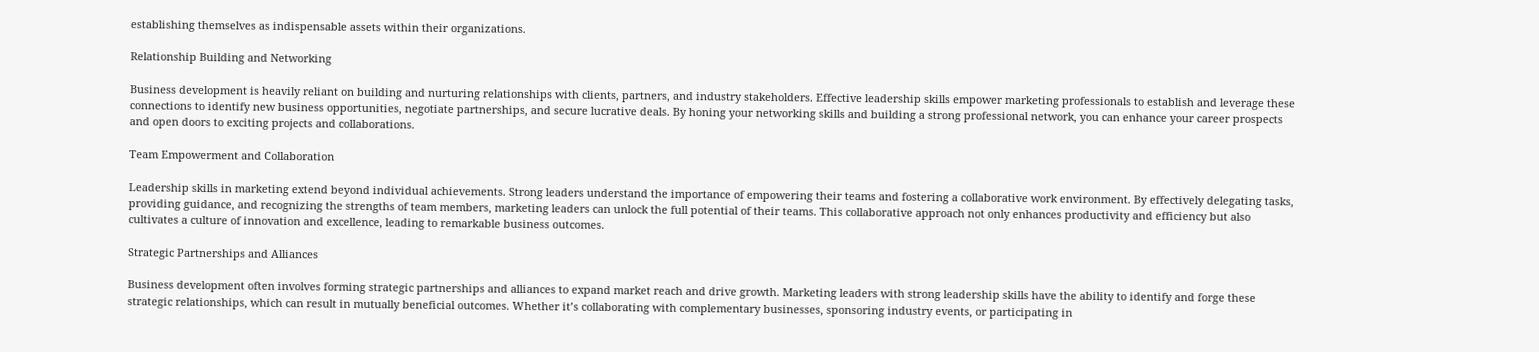establishing themselves as indispensable assets within their organizations.

Relationship Building and Networking

Business development is heavily reliant on building and nurturing relationships with clients, partners, and industry stakeholders. Effective leadership skills empower marketing professionals to establish and leverage these connections to identify new business opportunities, negotiate partnerships, and secure lucrative deals. By honing your networking skills and building a strong professional network, you can enhance your career prospects and open doors to exciting projects and collaborations.

Team Empowerment and Collaboration

Leadership skills in marketing extend beyond individual achievements. Strong leaders understand the importance of empowering their teams and fostering a collaborative work environment. By effectively delegating tasks, providing guidance, and recognizing the strengths of team members, marketing leaders can unlock the full potential of their teams. This collaborative approach not only enhances productivity and efficiency but also cultivates a culture of innovation and excellence, leading to remarkable business outcomes.

Strategic Partnerships and Alliances

Business development often involves forming strategic partnerships and alliances to expand market reach and drive growth. Marketing leaders with strong leadership skills have the ability to identify and forge these strategic relationships, which can result in mutually beneficial outcomes. Whether it’s collaborating with complementary businesses, sponsoring industry events, or participating in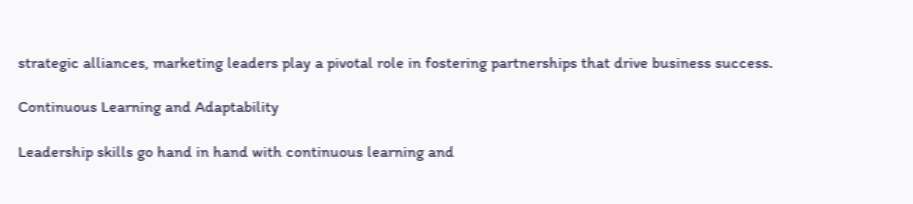strategic alliances, marketing leaders play a pivotal role in fostering partnerships that drive business success.

Continuous Learning and Adaptability

Leadership skills go hand in hand with continuous learning and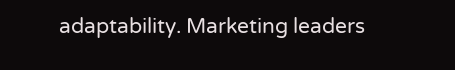adaptability. Marketing leaders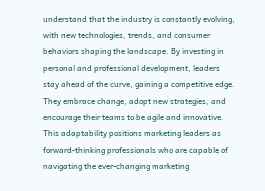understand that the industry is constantly evolving, with new technologies, trends, and consumer behaviors shaping the landscape. By investing in personal and professional development, leaders stay ahead of the curve, gaining a competitive edge. They embrace change, adopt new strategies, and encourage their teams to be agile and innovative. This adaptability positions marketing leaders as forward-thinking professionals who are capable of navigating the ever-changing marketing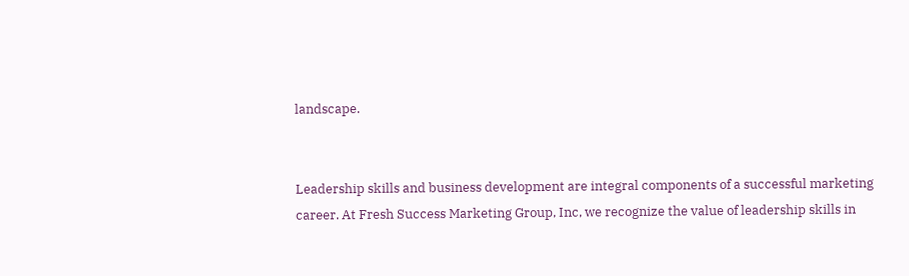landscape.


Leadership skills and business development are integral components of a successful marketing career. At Fresh Success Marketing Group, Inc, we recognize the value of leadership skills in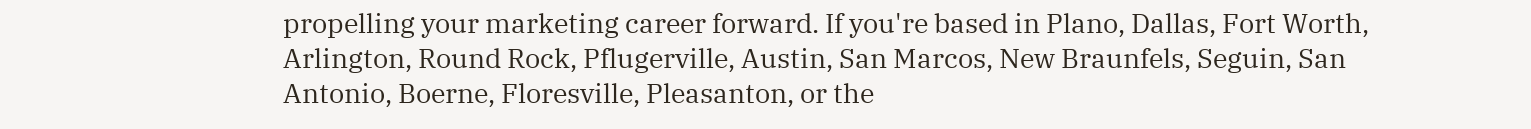propelling your marketing career forward. If you're based in Plano, Dallas, Fort Worth, Arlington, Round Rock, Pflugerville, Austin, San Marcos, New Braunfels, Seguin, San Antonio, Boerne, Floresville, Pleasanton, or the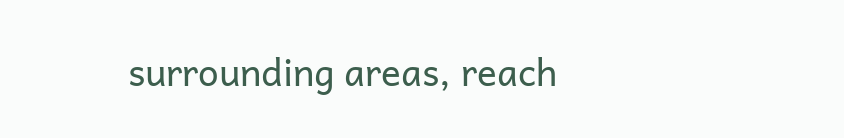surrounding areas, reach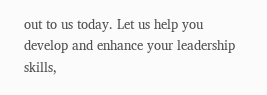out to us today. Let us help you develop and enhance your leadership skills,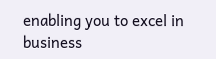enabling you to excel in business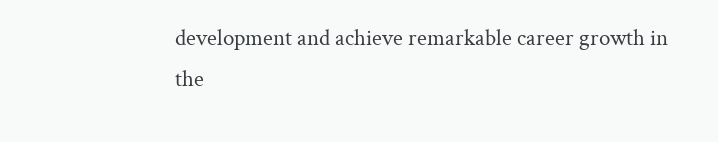development and achieve remarkable career growth in the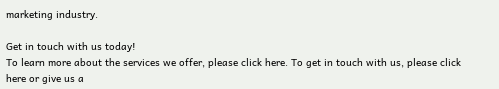marketing industry.

Get in touch with us today!
To learn more about the services we offer, please click here. To get in touch with us, please click here or give us a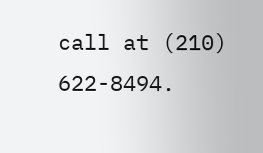call at (210) 622-8494.